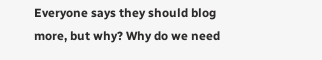Everyone says they should blog more, but why? Why do we need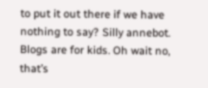to put it out there if we have nothing to say? Silly annebot. Blogs are for kids. Oh wait no, that’s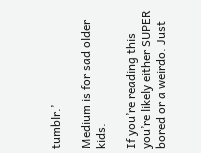tumblr.’

Medium is for sad older kids.

If you’re reading this you’re likely either SUPER bored or a weirdo. Just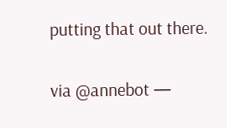putting that out there.

via @annebot —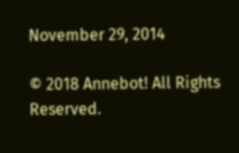November 29, 2014

© 2018 Annebot! All Rights Reserved.